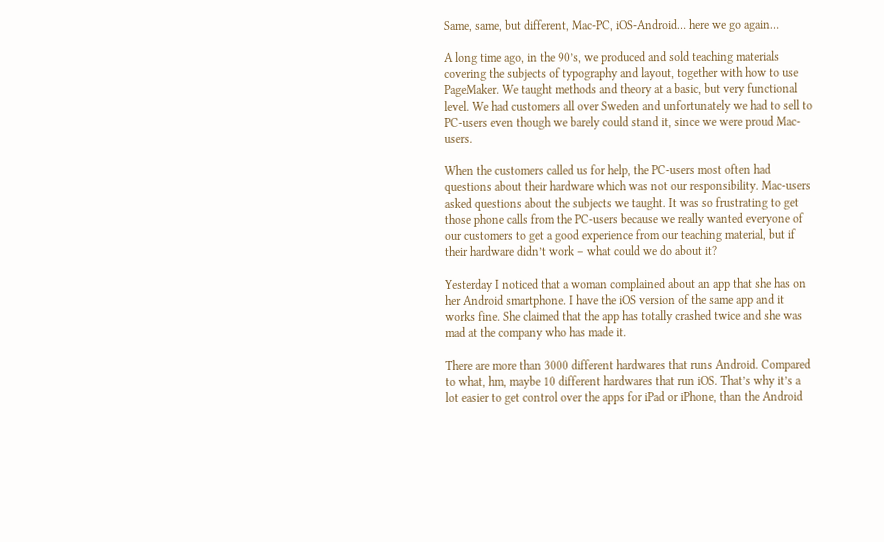Same, same, but different, Mac-PC, iOS-Android… here we go again…

A long time ago, in the 90’s, we produced and sold teaching materials covering the subjects of typography and layout, together with how to use PageMaker. We taught methods and theory at a basic, but very functional level. We had customers all over Sweden and unfortunately we had to sell to PC-users even though we barely could stand it, since we were proud Mac-users.

When the customers called us for help, the PC-users most often had questions about their hardware which was not our responsibility. Mac-users asked questions about the subjects we taught. It was so frustrating to get those phone calls from the PC-users because we really wanted everyone of our customers to get a good experience from our teaching material, but if their hardware didn’t work – what could we do about it?

Yesterday I noticed that a woman complained about an app that she has on her Android smartphone. I have the iOS version of the same app and it works fine. She claimed that the app has totally crashed twice and she was mad at the company who has made it.

There are more than 3000 different hardwares that runs Android. Compared to what, hm, maybe 10 different hardwares that run iOS. That’s why it’s a lot easier to get control over the apps for iPad or iPhone, than the Android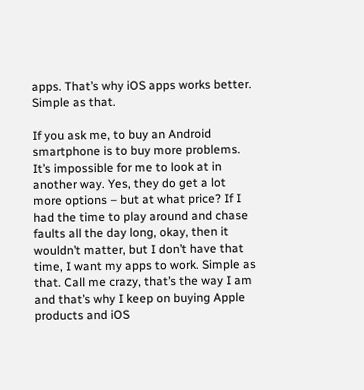apps. That’s why iOS apps works better. Simple as that.

If you ask me, to buy an Android smartphone is to buy more problems. It’s impossible for me to look at in another way. Yes, they do get a lot more options – but at what price? If I had the time to play around and chase faults all the day long, okay, then it wouldn’t matter, but I don’t have that time, I want my apps to work. Simple as that. Call me crazy, that’s the way I am and that’s why I keep on buying Apple products and iOS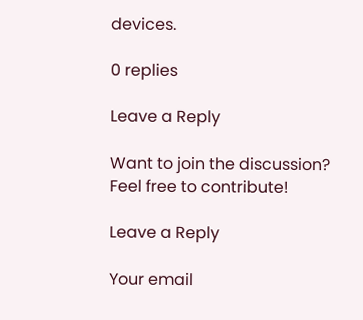devices.

0 replies

Leave a Reply

Want to join the discussion?
Feel free to contribute!

Leave a Reply

Your email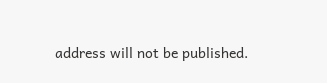address will not be published.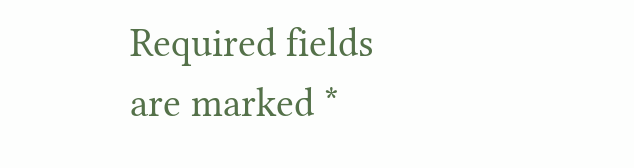Required fields are marked *